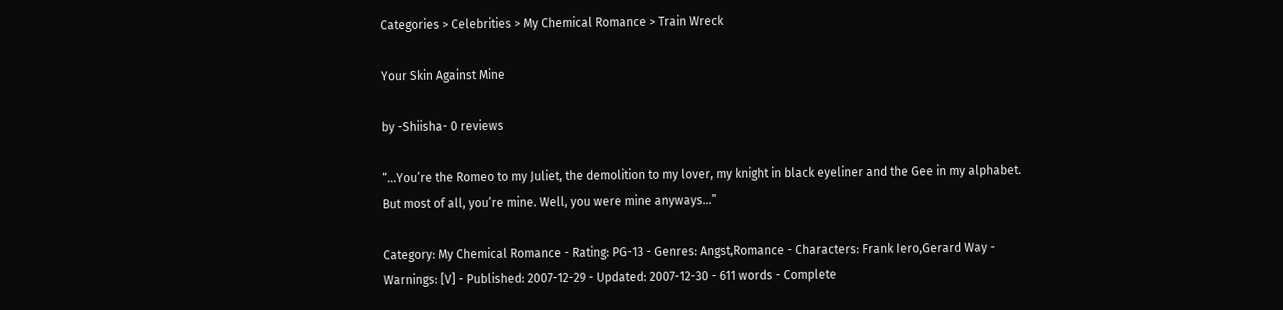Categories > Celebrities > My Chemical Romance > Train Wreck

Your Skin Against Mine

by -Shiisha- 0 reviews

“…You’re the Romeo to my Juliet, the demolition to my lover, my knight in black eyeliner and the Gee in my alphabet. But most of all, you’re mine. Well, you were mine anyways…”

Category: My Chemical Romance - Rating: PG-13 - Genres: Angst,Romance - Characters: Frank Iero,Gerard Way - Warnings: [V] - Published: 2007-12-29 - Updated: 2007-12-30 - 611 words - Complete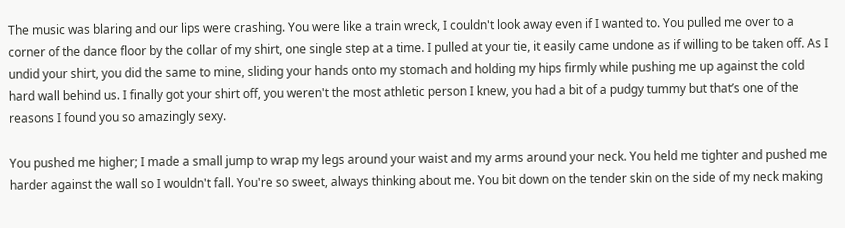The music was blaring and our lips were crashing. You were like a train wreck, I couldn't look away even if I wanted to. You pulled me over to a corner of the dance floor by the collar of my shirt, one single step at a time. I pulled at your tie, it easily came undone as if willing to be taken off. As I undid your shirt, you did the same to mine, sliding your hands onto my stomach and holding my hips firmly while pushing me up against the cold hard wall behind us. I finally got your shirt off, you weren't the most athletic person I knew, you had a bit of a pudgy tummy but that’s one of the reasons I found you so amazingly sexy.

You pushed me higher; I made a small jump to wrap my legs around your waist and my arms around your neck. You held me tighter and pushed me harder against the wall so I wouldn't fall. You're so sweet, always thinking about me. You bit down on the tender skin on the side of my neck making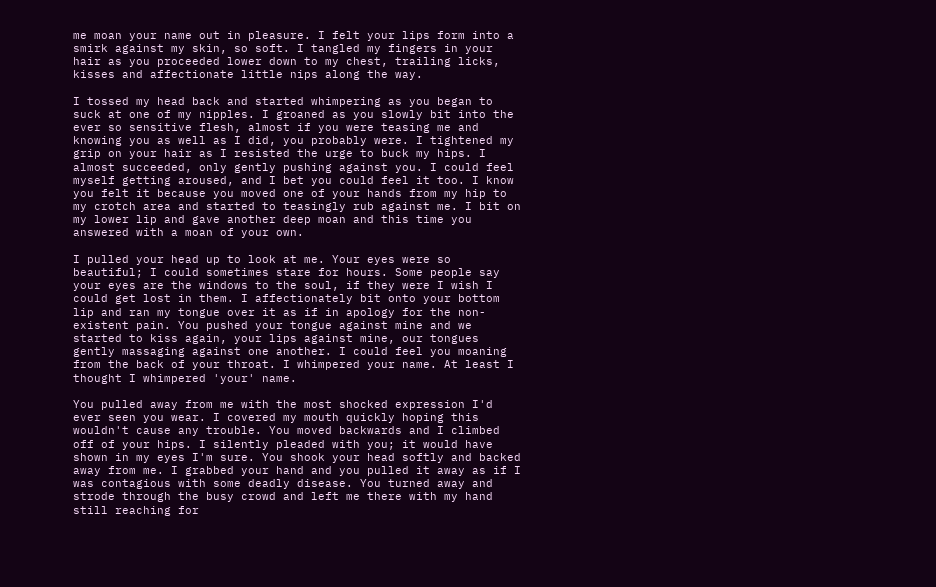me moan your name out in pleasure. I felt your lips form into a smirk against my skin, so soft. I tangled my fingers in your hair as you proceeded lower down to my chest, trailing licks, kisses and affectionate little nips along the way.

I tossed my head back and started whimpering as you began to suck at one of my nipples. I groaned as you slowly bit into the ever so sensitive flesh, almost if you were teasing me and knowing you as well as I did, you probably were. I tightened my grip on your hair as I resisted the urge to buck my hips. I almost succeeded, only gently pushing against you. I could feel myself getting aroused, and I bet you could feel it too. I know you felt it because you moved one of your hands from my hip to my crotch area and started to teasingly rub against me. I bit on my lower lip and gave another deep moan and this time you answered with a moan of your own.

I pulled your head up to look at me. Your eyes were so beautiful; I could sometimes stare for hours. Some people say your eyes are the windows to the soul, if they were I wish I could get lost in them. I affectionately bit onto your bottom lip and ran my tongue over it as if in apology for the non-existent pain. You pushed your tongue against mine and we started to kiss again, your lips against mine, our tongues gently massaging against one another. I could feel you moaning from the back of your throat. I whimpered your name. At least I thought I whimpered 'your' name.

You pulled away from me with the most shocked expression I'd ever seen you wear. I covered my mouth quickly hoping this wouldn't cause any trouble. You moved backwards and I climbed off of your hips. I silently pleaded with you; it would have shown in my eyes I'm sure. You shook your head softly and backed away from me. I grabbed your hand and you pulled it away as if I was contagious with some deadly disease. You turned away and strode through the busy crowd and left me there with my hand still reaching for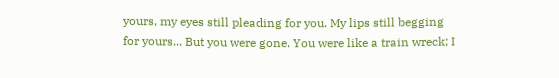yours, my eyes still pleading for you. My lips still begging for yours... But you were gone. You were like a train wreck; I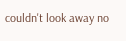couldn't look away no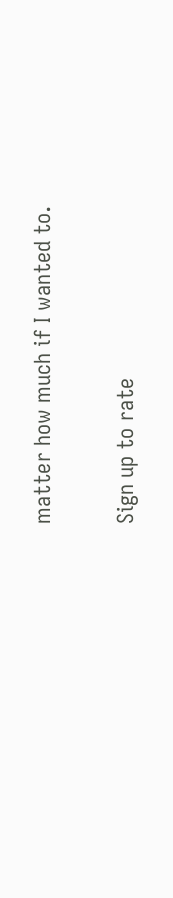matter how much if I wanted to.

Sign up to rate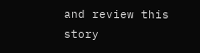and review this story